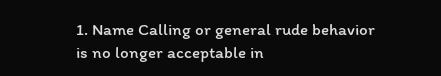1. Name Calling or general rude behavior is no longer acceptable in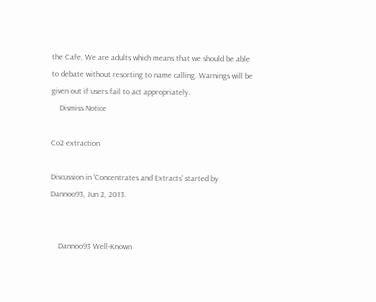the Cafe, We are adults which means that we should be able to debate without resorting to name calling. Warnings will be given out if users fail to act appropriately.
    Dismiss Notice

Co2 extraction

Discussion in 'Concentrates and Extracts' started by Dannoo93, Jun 2, 2013.


    Dannoo93 Well-Known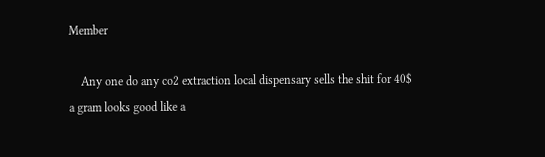Member

    Any one do any co2 extraction local dispensary sells the shit for 40$ a gram looks good like a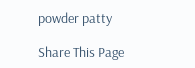powder patty

Share This Page